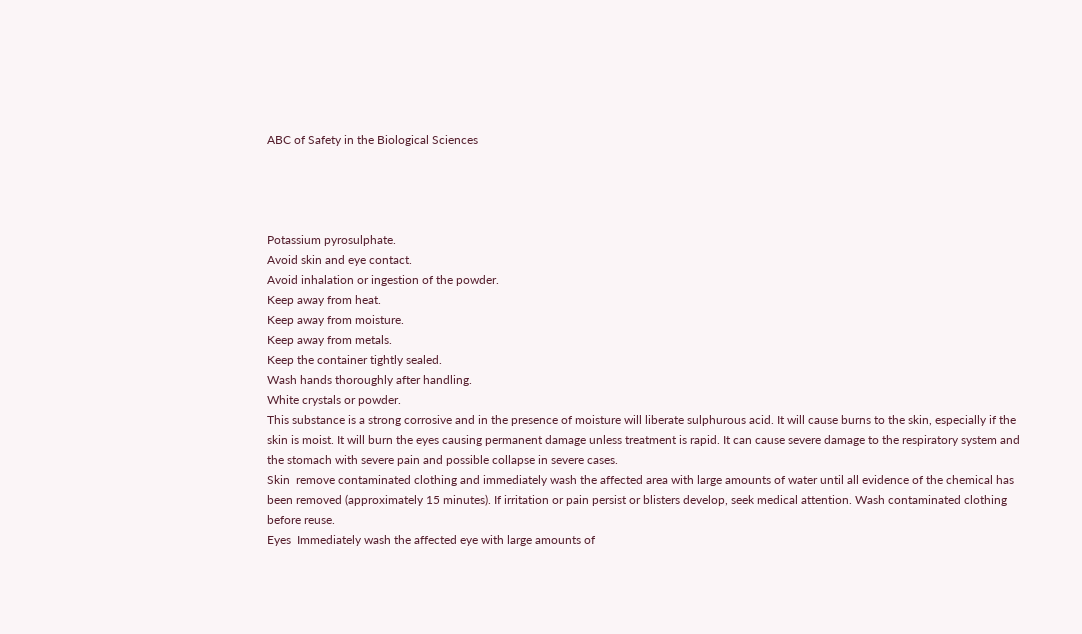ABC of Safety in the Biological Sciences




Potassium pyrosulphate.
Avoid skin and eye contact.
Avoid inhalation or ingestion of the powder.
Keep away from heat.
Keep away from moisture.
Keep away from metals.
Keep the container tightly sealed.
Wash hands thoroughly after handling.
White crystals or powder.
This substance is a strong corrosive and in the presence of moisture will liberate sulphurous acid. It will cause burns to the skin, especially if the skin is moist. It will burn the eyes causing permanent damage unless treatment is rapid. It can cause severe damage to the respiratory system and the stomach with severe pain and possible collapse in severe cases.
Skin  remove contaminated clothing and immediately wash the affected area with large amounts of water until all evidence of the chemical has been removed (approximately 15 minutes). If irritation or pain persist or blisters develop, seek medical attention. Wash contaminated clothing before reuse.
Eyes  Immediately wash the affected eye with large amounts of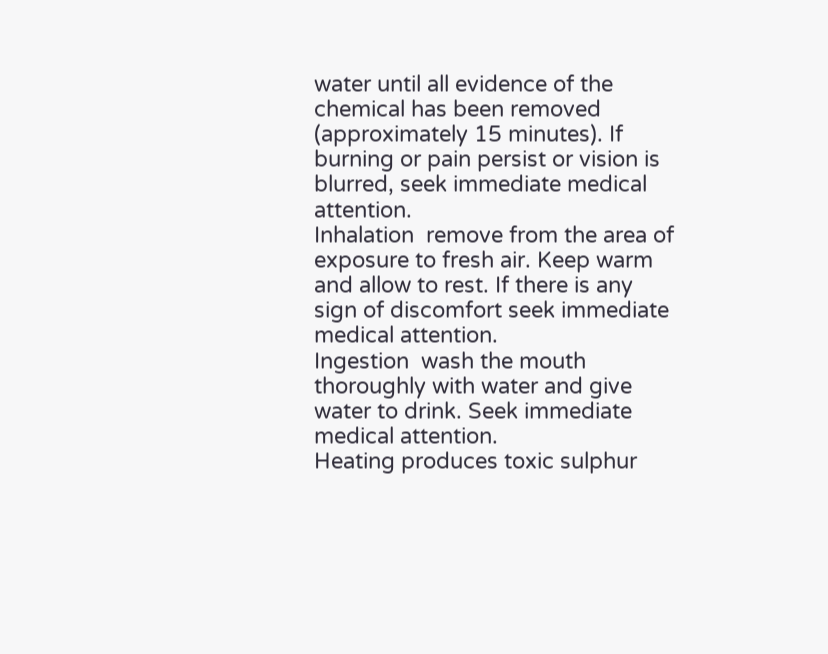water until all evidence of the chemical has been removed (approximately 15 minutes). If burning or pain persist or vision is blurred, seek immediate medical attention.
Inhalation  remove from the area of exposure to fresh air. Keep warm and allow to rest. If there is any sign of discomfort seek immediate medical attention.
Ingestion  wash the mouth thoroughly with water and give water to drink. Seek immediate medical attention.
Heating produces toxic sulphur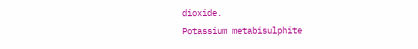dioxide.
Potassium metabisulphite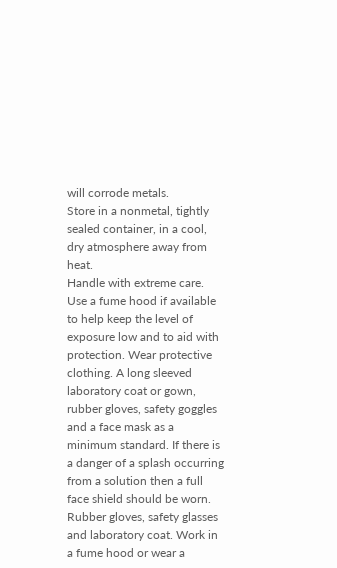will corrode metals.
Store in a nonmetal, tightly sealed container, in a cool, dry atmosphere away from heat.
Handle with extreme care. Use a fume hood if available to help keep the level of exposure low and to aid with protection. Wear protective clothing. A long sleeved laboratory coat or gown, rubber gloves, safety goggles and a face mask as a minimum standard. If there is a danger of a splash occurring from a solution then a full face shield should be worn.
Rubber gloves, safety glasses and laboratory coat. Work in a fume hood or wear a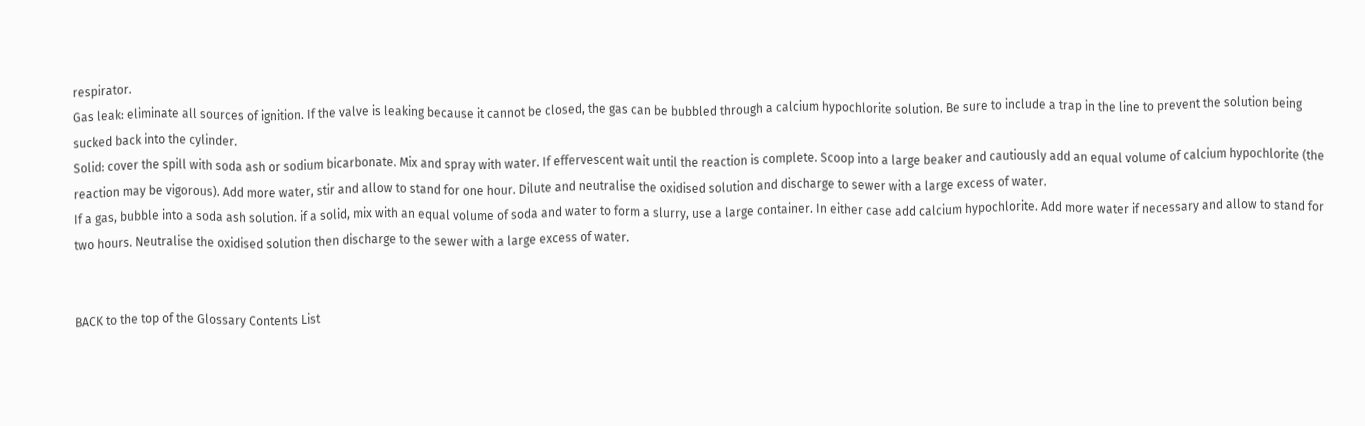respirator.
Gas leak: eliminate all sources of ignition. If the valve is leaking because it cannot be closed, the gas can be bubbled through a calcium hypochlorite solution. Be sure to include a trap in the line to prevent the solution being sucked back into the cylinder.
Solid: cover the spill with soda ash or sodium bicarbonate. Mix and spray with water. If effervescent wait until the reaction is complete. Scoop into a large beaker and cautiously add an equal volume of calcium hypochlorite (the reaction may be vigorous). Add more water, stir and allow to stand for one hour. Dilute and neutralise the oxidised solution and discharge to sewer with a large excess of water.
If a gas, bubble into a soda ash solution. if a solid, mix with an equal volume of soda and water to form a slurry, use a large container. In either case add calcium hypochlorite. Add more water if necessary and allow to stand for two hours. Neutralise the oxidised solution then discharge to the sewer with a large excess of water.


BACK to the top of the Glossary Contents List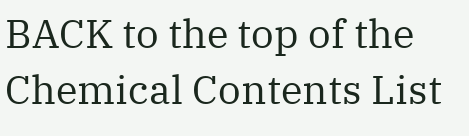BACK to the top of the Chemical Contents List